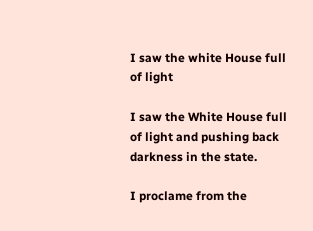I saw the white House full of light

I saw the White House full of light and pushing back darkness in the state.

I proclame from the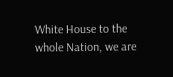White House to the whole Nation, we are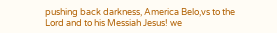pushing back darkness, America Belo,vs to the Lord and to his Messiah Jesus! we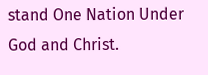stand One Nation Under God and Christ.